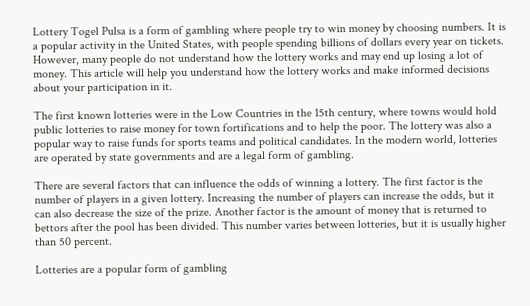Lottery Togel Pulsa is a form of gambling where people try to win money by choosing numbers. It is a popular activity in the United States, with people spending billions of dollars every year on tickets. However, many people do not understand how the lottery works and may end up losing a lot of money. This article will help you understand how the lottery works and make informed decisions about your participation in it.

The first known lotteries were in the Low Countries in the 15th century, where towns would hold public lotteries to raise money for town fortifications and to help the poor. The lottery was also a popular way to raise funds for sports teams and political candidates. In the modern world, lotteries are operated by state governments and are a legal form of gambling.

There are several factors that can influence the odds of winning a lottery. The first factor is the number of players in a given lottery. Increasing the number of players can increase the odds, but it can also decrease the size of the prize. Another factor is the amount of money that is returned to bettors after the pool has been divided. This number varies between lotteries, but it is usually higher than 50 percent.

Lotteries are a popular form of gambling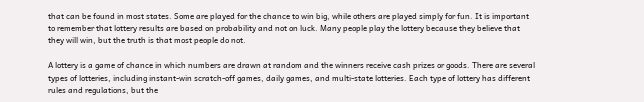that can be found in most states. Some are played for the chance to win big, while others are played simply for fun. It is important to remember that lottery results are based on probability and not on luck. Many people play the lottery because they believe that they will win, but the truth is that most people do not.

A lottery is a game of chance in which numbers are drawn at random and the winners receive cash prizes or goods. There are several types of lotteries, including instant-win scratch-off games, daily games, and multi-state lotteries. Each type of lottery has different rules and regulations, but the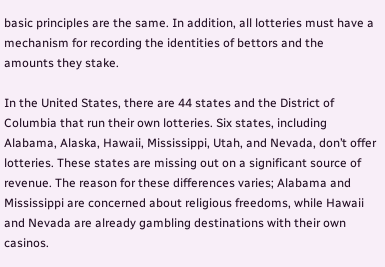basic principles are the same. In addition, all lotteries must have a mechanism for recording the identities of bettors and the amounts they stake.

In the United States, there are 44 states and the District of Columbia that run their own lotteries. Six states, including Alabama, Alaska, Hawaii, Mississippi, Utah, and Nevada, don’t offer lotteries. These states are missing out on a significant source of revenue. The reason for these differences varies; Alabama and Mississippi are concerned about religious freedoms, while Hawaii and Nevada are already gambling destinations with their own casinos.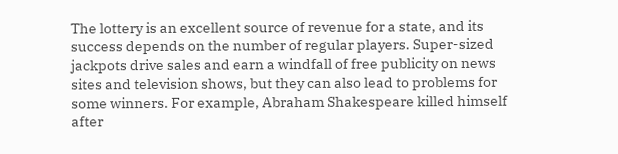The lottery is an excellent source of revenue for a state, and its success depends on the number of regular players. Super-sized jackpots drive sales and earn a windfall of free publicity on news sites and television shows, but they can also lead to problems for some winners. For example, Abraham Shakespeare killed himself after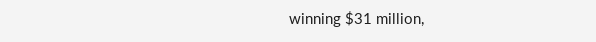winning $31 million,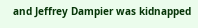and Jeffrey Dampier was kidnapped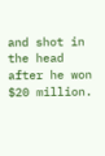and shot in the head after he won $20 million.